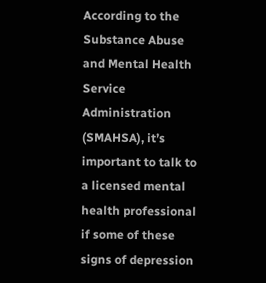According to the Substance Abuse and Mental Health Service Administration (SMAHSA), it’s important to talk to a licensed mental health professional if some of these signs of depression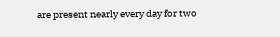are present nearly every day for two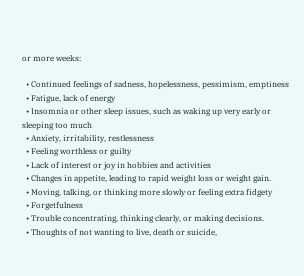or more weeks:

  • Continued feelings of sadness, hopelessness, pessimism, emptiness
  • Fatigue, lack of energy
  • Insomnia or other sleep issues, such as waking up very early or sleeping too much
  • Anxiety, irritability, restlessness
  • Feeling worthless or guilty
  • Lack of interest or joy in hobbies and activities
  • Changes in appetite, leading to rapid weight loss or weight gain.
  • Moving, talking, or thinking more slowly or feeling extra fidgety
  • Forgetfulness
  • Trouble concentrating, thinking clearly, or making decisions.
  • Thoughts of not wanting to live, death or suicide,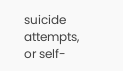suicide attempts, or self-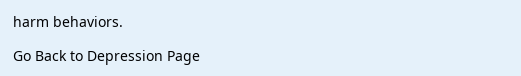harm behaviors.

Go Back to Depression Page